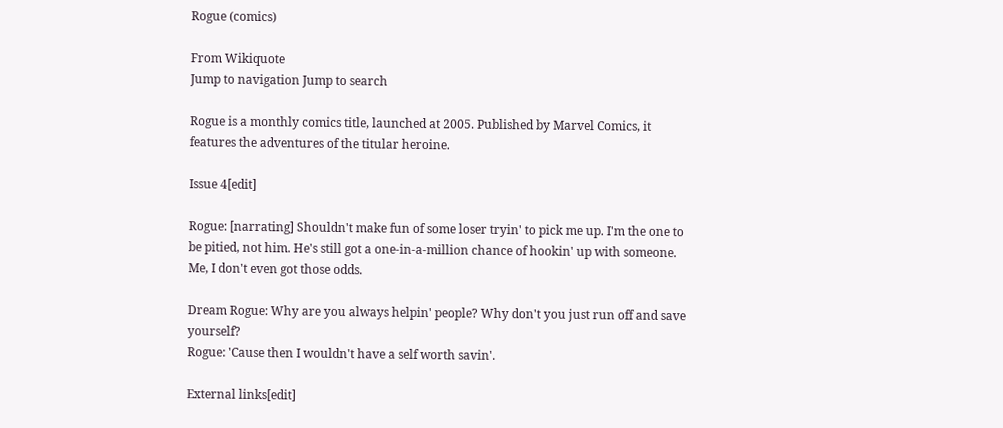Rogue (comics)

From Wikiquote
Jump to navigation Jump to search

Rogue is a monthly comics title, launched at 2005. Published by Marvel Comics, it features the adventures of the titular heroine.

Issue 4[edit]

Rogue: [narrating] Shouldn't make fun of some loser tryin' to pick me up. I'm the one to be pitied, not him. He's still got a one-in-a-million chance of hookin' up with someone. Me, I don't even got those odds.

Dream Rogue: Why are you always helpin' people? Why don't you just run off and save yourself?
Rogue: 'Cause then I wouldn't have a self worth savin'.

External links[edit]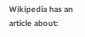Wikipedia has an article about: